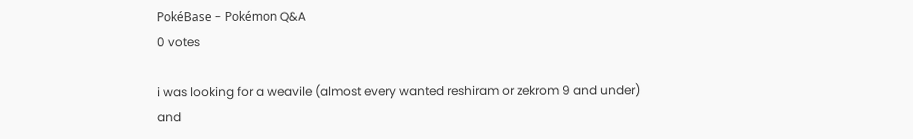PokéBase - Pokémon Q&A
0 votes

i was looking for a weavile (almost every wanted reshiram or zekrom 9 and under)
and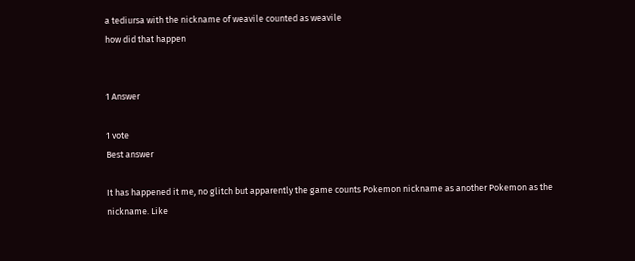a tediursa with the nickname of weavile counted as weavile
how did that happen


1 Answer

1 vote
Best answer

It has happened it me, no glitch but apparently the game counts Pokemon nickname as another Pokemon as the nickname. Like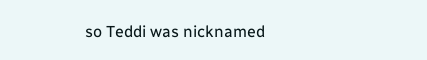so Teddi was nicknamed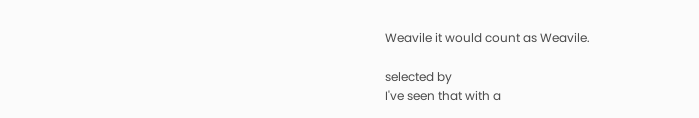Weavile it would count as Weavile.

selected by
I've seen that with a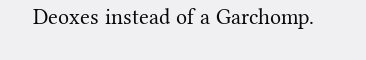Deoxes instead of a Garchomp.